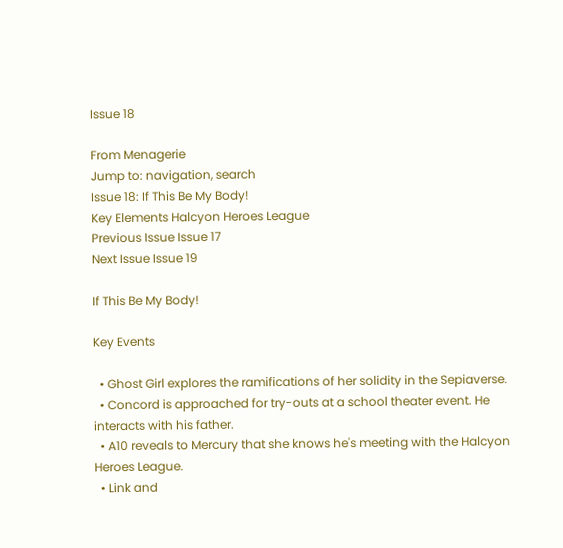Issue 18

From Menagerie
Jump to: navigation, search
Issue 18: If This Be My Body!
Key Elements Halcyon Heroes League
Previous Issue Issue 17
Next Issue Issue 19

If This Be My Body!

Key Events

  • Ghost Girl explores the ramifications of her solidity in the Sepiaverse.
  • Concord is approached for try-outs at a school theater event. He interacts with his father.
  • A10 reveals to Mercury that she knows he's meeting with the Halcyon Heroes League.
  • Link and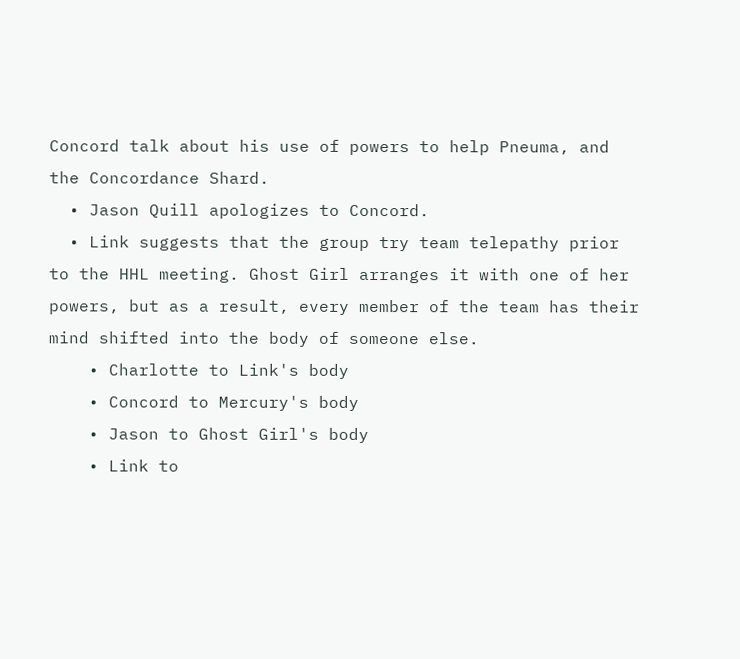Concord talk about his use of powers to help Pneuma, and the Concordance Shard.
  • Jason Quill apologizes to Concord.
  • Link suggests that the group try team telepathy prior to the HHL meeting. Ghost Girl arranges it with one of her powers, but as a result, every member of the team has their mind shifted into the body of someone else.
    • Charlotte to Link's body
    • Concord to Mercury's body
    • Jason to Ghost Girl's body
    • Link to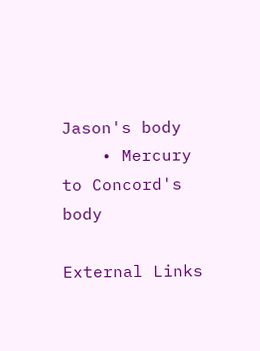Jason's body
    • Mercury to Concord's body

External Links